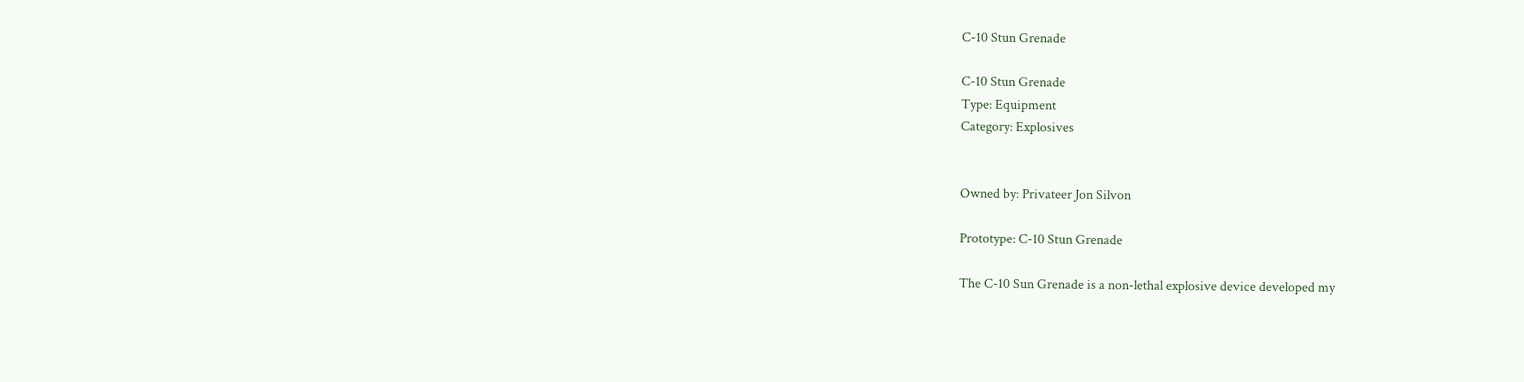C-10 Stun Grenade

C-10 Stun Grenade
Type: Equipment
Category: Explosives


Owned by: Privateer Jon Silvon

Prototype: C-10 Stun Grenade

The C-10 Sun Grenade is a non-lethal explosive device developed my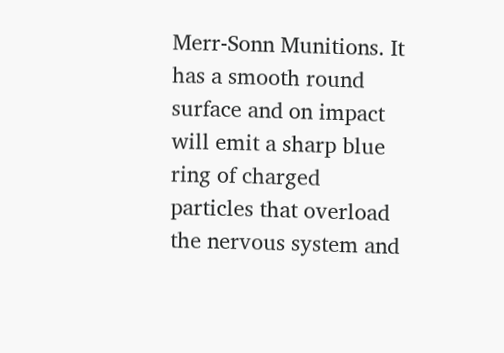Merr-Sonn Munitions. It has a smooth round surface and on impact will emit a sharp blue ring of charged particles that overload the nervous system and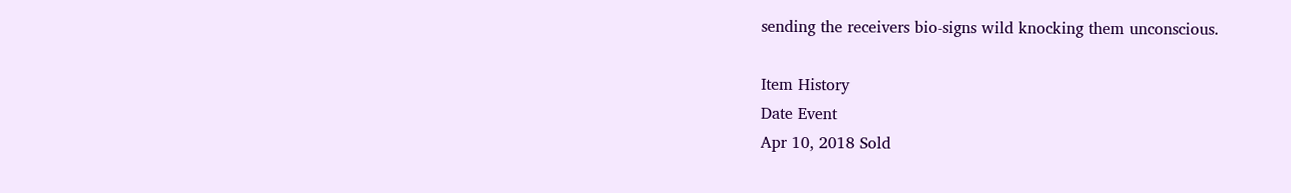sending the receivers bio-signs wild knocking them unconscious.

Item History
Date Event
Apr 10, 2018 Sold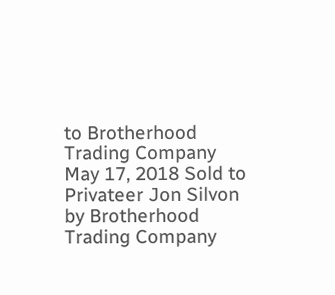to Brotherhood Trading Company
May 17, 2018 Sold to Privateer Jon Silvon by Brotherhood Trading Company